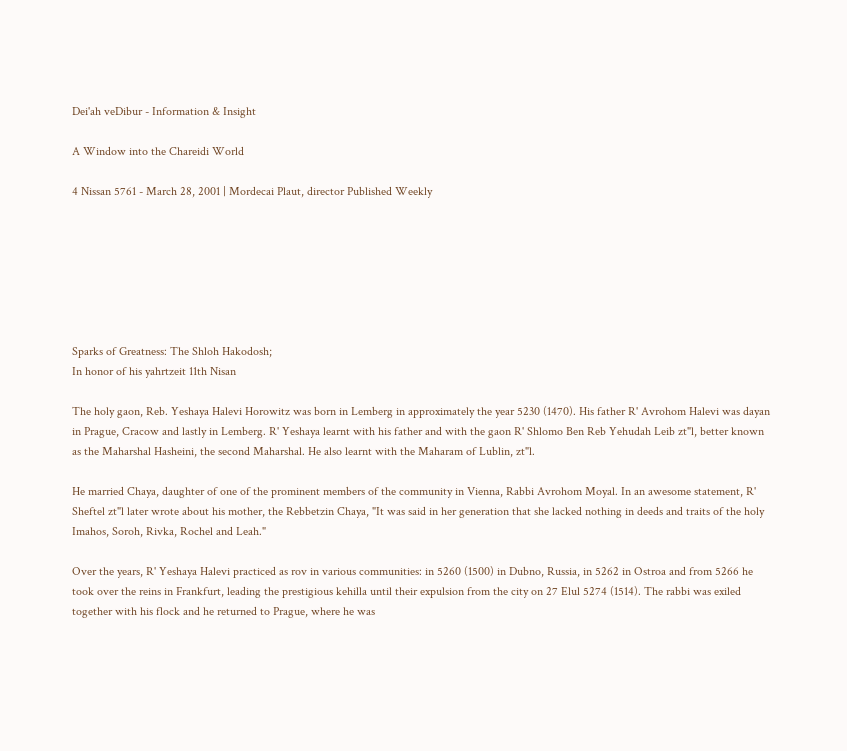Dei'ah veDibur - Information & Insight

A Window into the Chareidi World

4 Nissan 5761 - March 28, 2001 | Mordecai Plaut, director Published Weekly







Sparks of Greatness: The Shloh Hakodosh;
In honor of his yahrtzeit 11th Nisan

The holy gaon, Reb. Yeshaya Halevi Horowitz was born in Lemberg in approximately the year 5230 (1470). His father R' Avrohom Halevi was dayan in Prague, Cracow and lastly in Lemberg. R' Yeshaya learnt with his father and with the gaon R' Shlomo Ben Reb Yehudah Leib zt"l, better known as the Maharshal Hasheini, the second Maharshal. He also learnt with the Maharam of Lublin, zt"l.

He married Chaya, daughter of one of the prominent members of the community in Vienna, Rabbi Avrohom Moyal. In an awesome statement, R' Sheftel zt"l later wrote about his mother, the Rebbetzin Chaya, "It was said in her generation that she lacked nothing in deeds and traits of the holy Imahos, Soroh, Rivka, Rochel and Leah."

Over the years, R' Yeshaya Halevi practiced as rov in various communities: in 5260 (1500) in Dubno, Russia, in 5262 in Ostroa and from 5266 he took over the reins in Frankfurt, leading the prestigious kehilla until their expulsion from the city on 27 Elul 5274 (1514). The rabbi was exiled together with his flock and he returned to Prague, where he was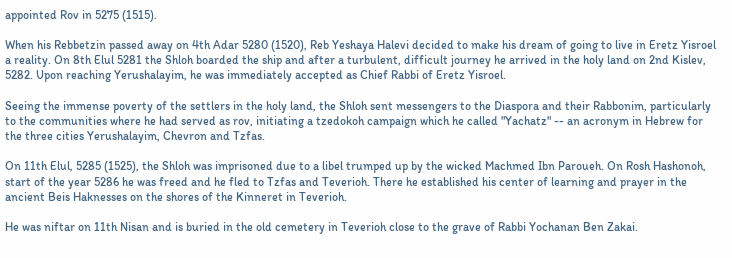appointed Rov in 5275 (1515).

When his Rebbetzin passed away on 4th Adar 5280 (1520), Reb Yeshaya Halevi decided to make his dream of going to live in Eretz Yisroel a reality. On 8th Elul 5281 the Shloh boarded the ship and after a turbulent, difficult journey he arrived in the holy land on 2nd Kislev, 5282. Upon reaching Yerushalayim, he was immediately accepted as Chief Rabbi of Eretz Yisroel.

Seeing the immense poverty of the settlers in the holy land, the Shloh sent messengers to the Diaspora and their Rabbonim, particularly to the communities where he had served as rov, initiating a tzedokoh campaign which he called "Yachatz" -- an acronym in Hebrew for the three cities Yerushalayim, Chevron and Tzfas.

On 11th Elul, 5285 (1525), the Shloh was imprisoned due to a libel trumped up by the wicked Machmed Ibn Paroueh. On Rosh Hashonoh, start of the year 5286 he was freed and he fled to Tzfas and Teverioh. There he established his center of learning and prayer in the ancient Beis Haknesses on the shores of the Kinneret in Teverioh.

He was niftar on 11th Nisan and is buried in the old cemetery in Teverioh close to the grave of Rabbi Yochanan Ben Zakai.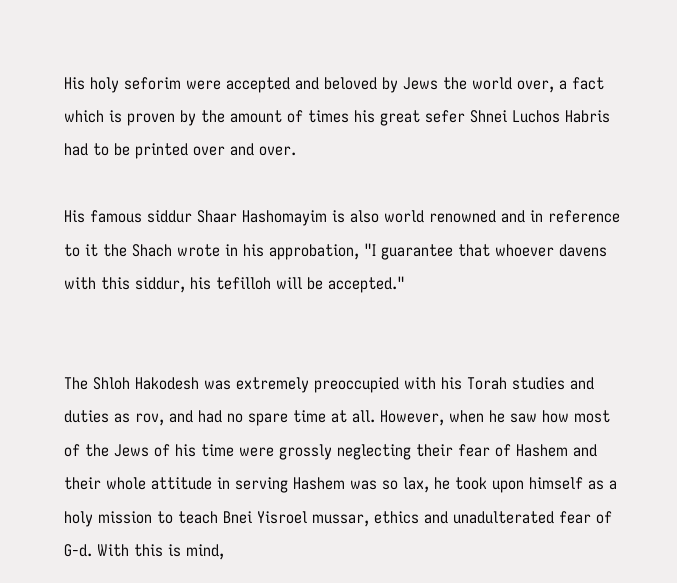His holy seforim were accepted and beloved by Jews the world over, a fact which is proven by the amount of times his great sefer Shnei Luchos Habris had to be printed over and over.

His famous siddur Shaar Hashomayim is also world renowned and in reference to it the Shach wrote in his approbation, "I guarantee that whoever davens with this siddur, his tefilloh will be accepted."


The Shloh Hakodesh was extremely preoccupied with his Torah studies and duties as rov, and had no spare time at all. However, when he saw how most of the Jews of his time were grossly neglecting their fear of Hashem and their whole attitude in serving Hashem was so lax, he took upon himself as a holy mission to teach Bnei Yisroel mussar, ethics and unadulterated fear of G-d. With this is mind,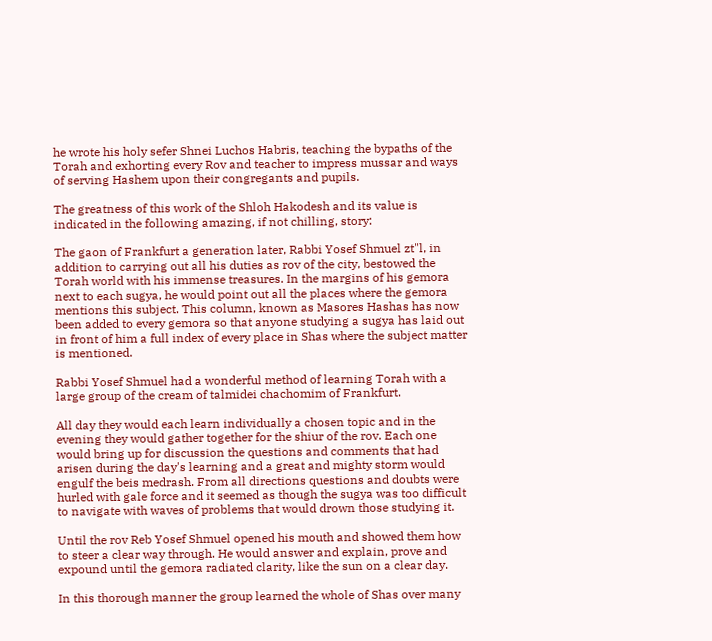he wrote his holy sefer Shnei Luchos Habris, teaching the bypaths of the Torah and exhorting every Rov and teacher to impress mussar and ways of serving Hashem upon their congregants and pupils.

The greatness of this work of the Shloh Hakodesh and its value is indicated in the following amazing, if not chilling, story:

The gaon of Frankfurt a generation later, Rabbi Yosef Shmuel zt"l, in addition to carrying out all his duties as rov of the city, bestowed the Torah world with his immense treasures. In the margins of his gemora next to each sugya, he would point out all the places where the gemora mentions this subject. This column, known as Masores Hashas has now been added to every gemora so that anyone studying a sugya has laid out in front of him a full index of every place in Shas where the subject matter is mentioned.

Rabbi Yosef Shmuel had a wonderful method of learning Torah with a large group of the cream of talmidei chachomim of Frankfurt.

All day they would each learn individually a chosen topic and in the evening they would gather together for the shiur of the rov. Each one would bring up for discussion the questions and comments that had arisen during the day's learning and a great and mighty storm would engulf the beis medrash. From all directions questions and doubts were hurled with gale force and it seemed as though the sugya was too difficult to navigate with waves of problems that would drown those studying it.

Until the rov Reb Yosef Shmuel opened his mouth and showed them how to steer a clear way through. He would answer and explain, prove and expound until the gemora radiated clarity, like the sun on a clear day.

In this thorough manner the group learned the whole of Shas over many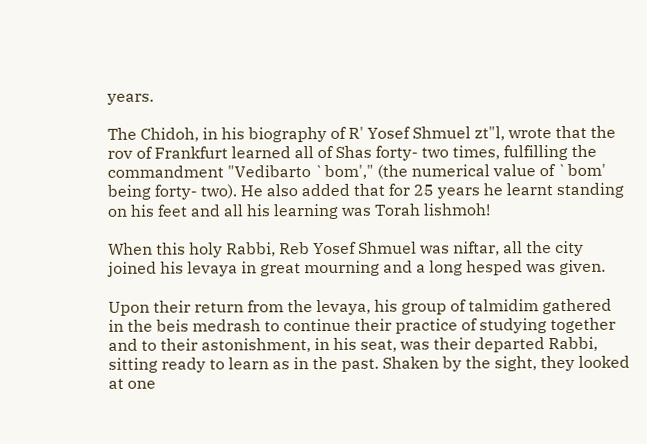years.

The Chidoh, in his biography of R' Yosef Shmuel zt"l, wrote that the rov of Frankfurt learned all of Shas forty- two times, fulfilling the commandment "Vedibarto `bom'," (the numerical value of `bom' being forty- two). He also added that for 25 years he learnt standing on his feet and all his learning was Torah lishmoh!

When this holy Rabbi, Reb Yosef Shmuel was niftar, all the city joined his levaya in great mourning and a long hesped was given.

Upon their return from the levaya, his group of talmidim gathered in the beis medrash to continue their practice of studying together and to their astonishment, in his seat, was their departed Rabbi, sitting ready to learn as in the past. Shaken by the sight, they looked at one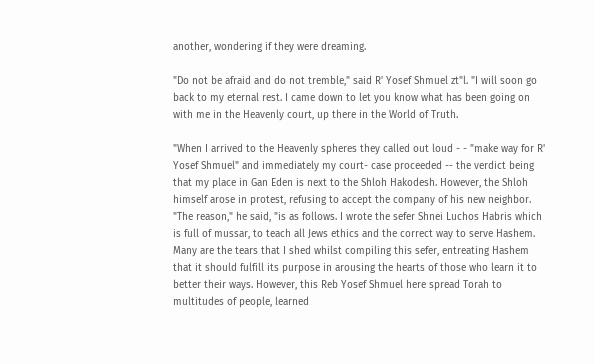another, wondering if they were dreaming.

"Do not be afraid and do not tremble," said R' Yosef Shmuel zt"l. "I will soon go back to my eternal rest. I came down to let you know what has been going on with me in the Heavenly court, up there in the World of Truth.

"When I arrived to the Heavenly spheres they called out loud - - "make way for R' Yosef Shmuel" and immediately my court- case proceeded -- the verdict being that my place in Gan Eden is next to the Shloh Hakodesh. However, the Shloh himself arose in protest, refusing to accept the company of his new neighbor. "The reason," he said, "is as follows. I wrote the sefer Shnei Luchos Habris which is full of mussar, to teach all Jews ethics and the correct way to serve Hashem. Many are the tears that I shed whilst compiling this sefer, entreating Hashem that it should fulfill its purpose in arousing the hearts of those who learn it to better their ways. However, this Reb Yosef Shmuel here spread Torah to multitudes of people, learned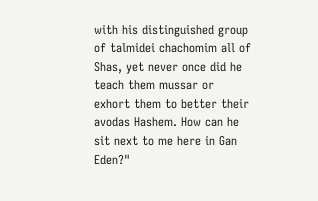with his distinguished group of talmidei chachomim all of Shas, yet never once did he teach them mussar or exhort them to better their avodas Hashem. How can he sit next to me here in Gan Eden?"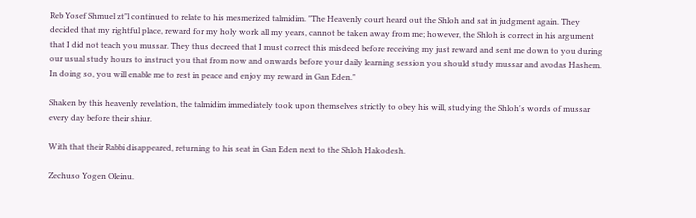Reb Yosef Shmuel zt"l continued to relate to his mesmerized talmidim. "The Heavenly court heard out the Shloh and sat in judgment again. They decided that my rightful place, reward for my holy work all my years, cannot be taken away from me; however, the Shloh is correct in his argument that I did not teach you mussar. They thus decreed that I must correct this misdeed before receiving my just reward and sent me down to you during our usual study hours to instruct you that from now and onwards before your daily learning session you should study mussar and avodas Hashem. In doing so, you will enable me to rest in peace and enjoy my reward in Gan Eden."

Shaken by this heavenly revelation, the talmidim immediately took upon themselves strictly to obey his will, studying the Shloh's words of mussar every day before their shiur.

With that their Rabbi disappeared, returning to his seat in Gan Eden next to the Shloh Hakodesh.

Zechuso Yogen Oleinu.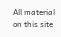All material on this site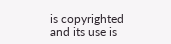is copyrighted and its use is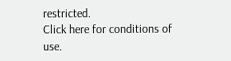restricted.
Click here for conditions of use.